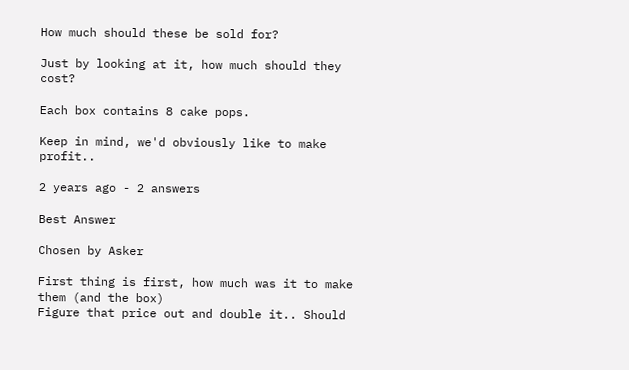How much should these be sold for?

Just by looking at it, how much should they cost?

Each box contains 8 cake pops.

Keep in mind, we'd obviously like to make profit..

2 years ago - 2 answers

Best Answer

Chosen by Asker

First thing is first, how much was it to make them (and the box)
Figure that price out and double it.. Should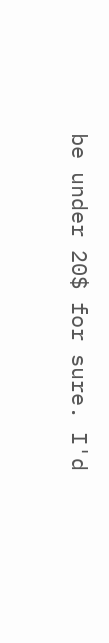be under 20$ for sure. I'd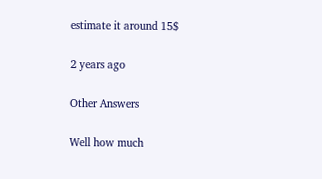estimate it around 15$

2 years ago

Other Answers

Well how much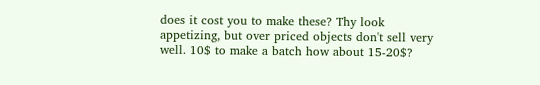does it cost you to make these? Thy look appetizing, but over priced objects don't sell very well. 10$ to make a batch how about 15-20$?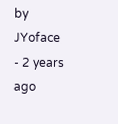by JYoface - 2 years ago